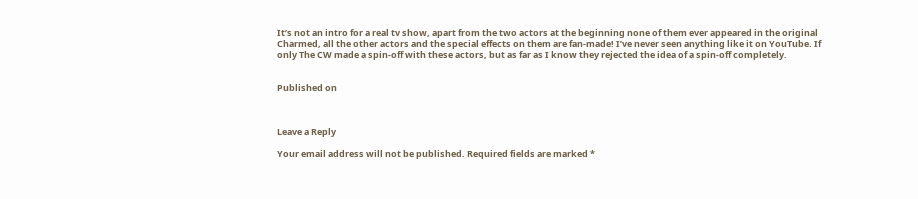It’s not an intro for a real tv show, apart from the two actors at the beginning none of them ever appeared in the original Charmed, all the other actors and the special effects on them are fan-made! I’ve never seen anything like it on YouTube. If only The CW made a spin-off with these actors, but as far as I know they rejected the idea of a spin-off completely.


Published on



Leave a Reply

Your email address will not be published. Required fields are marked *